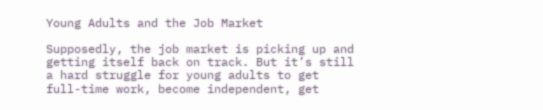Young Adults and the Job Market

Supposedly, the job market is picking up and getting itself back on track. But it’s still a hard struggle for young adults to get full-time work, become independent, get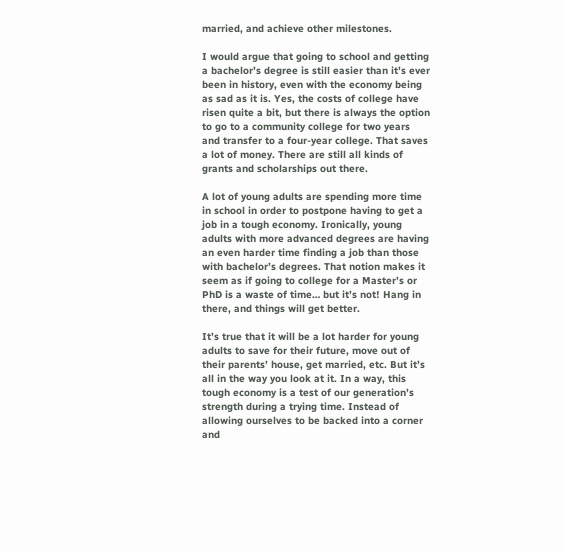married, and achieve other milestones.

I would argue that going to school and getting a bachelor’s degree is still easier than it’s ever been in history, even with the economy being as sad as it is. Yes, the costs of college have risen quite a bit, but there is always the option to go to a community college for two years and transfer to a four-year college. That saves a lot of money. There are still all kinds of grants and scholarships out there.

A lot of young adults are spending more time in school in order to postpone having to get a job in a tough economy. Ironically, young adults with more advanced degrees are having an even harder time finding a job than those with bachelor’s degrees. That notion makes it seem as if going to college for a Master’s or PhD is a waste of time… but it’s not! Hang in there, and things will get better.

It’s true that it will be a lot harder for young adults to save for their future, move out of their parents’ house, get married, etc. But it’s all in the way you look at it. In a way, this tough economy is a test of our generation’s strength during a trying time. Instead of allowing ourselves to be backed into a corner and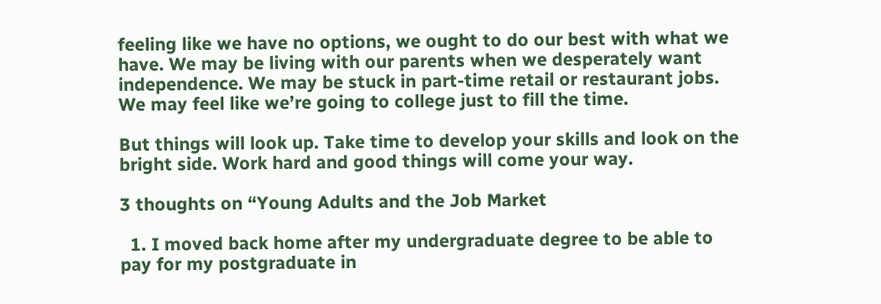feeling like we have no options, we ought to do our best with what we have. We may be living with our parents when we desperately want independence. We may be stuck in part-time retail or restaurant jobs. We may feel like we’re going to college just to fill the time.

But things will look up. Take time to develop your skills and look on the bright side. Work hard and good things will come your way.

3 thoughts on “Young Adults and the Job Market

  1. I moved back home after my undergraduate degree to be able to pay for my postgraduate in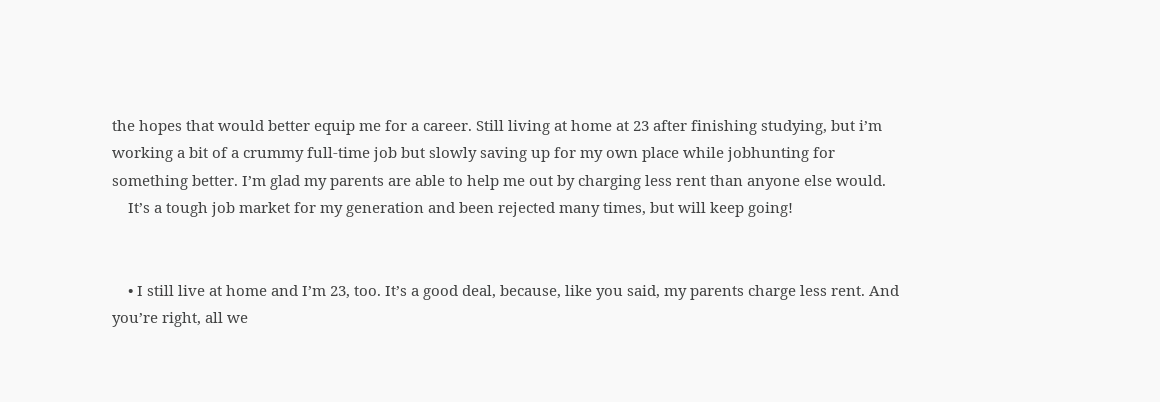the hopes that would better equip me for a career. Still living at home at 23 after finishing studying, but i’m working a bit of a crummy full-time job but slowly saving up for my own place while jobhunting for something better. I’m glad my parents are able to help me out by charging less rent than anyone else would.
    It’s a tough job market for my generation and been rejected many times, but will keep going!


    • I still live at home and I’m 23, too. It’s a good deal, because, like you said, my parents charge less rent. And you’re right, all we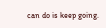can do is keep going.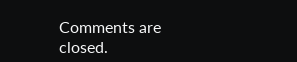Comments are closed.